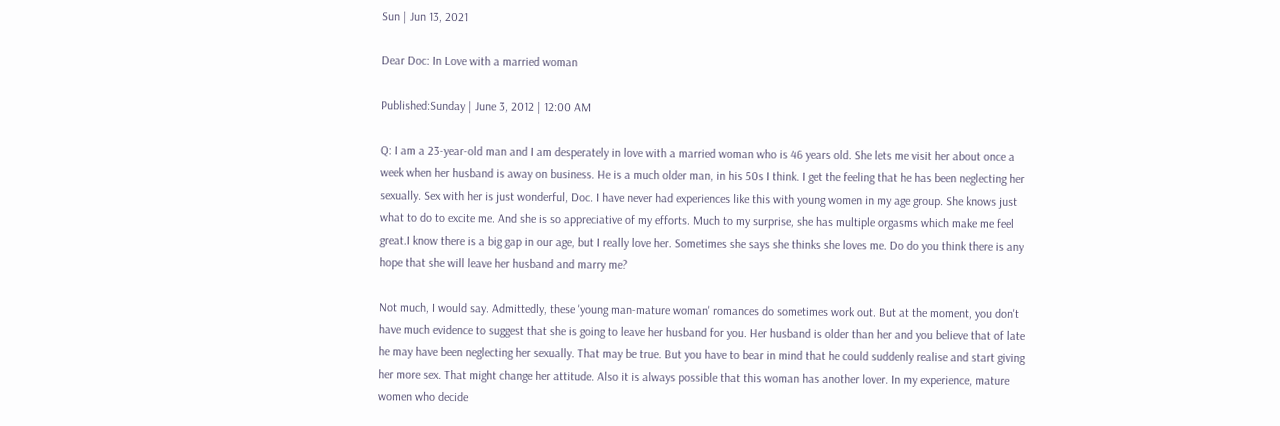Sun | Jun 13, 2021

Dear Doc: In Love with a married woman

Published:Sunday | June 3, 2012 | 12:00 AM

Q: I am a 23-year-old man and I am desperately in love with a married woman who is 46 years old. She lets me visit her about once a week when her husband is away on business. He is a much older man, in his 50s I think. I get the feeling that he has been neglecting her sexually. Sex with her is just wonderful, Doc. I have never had experiences like this with young women in my age group. She knows just what to do to excite me. And she is so appreciative of my efforts. Much to my surprise, she has multiple orgasms which make me feel great.I know there is a big gap in our age, but I really love her. Sometimes she says she thinks she loves me. Do do you think there is any hope that she will leave her husband and marry me?

Not much, I would say. Admittedly, these 'young man-mature woman' romances do sometimes work out. But at the moment, you don't have much evidence to suggest that she is going to leave her husband for you. Her husband is older than her and you believe that of late he may have been neglecting her sexually. That may be true. But you have to bear in mind that he could suddenly realise and start giving her more sex. That might change her attitude. Also it is always possible that this woman has another lover. In my experience, mature women who decide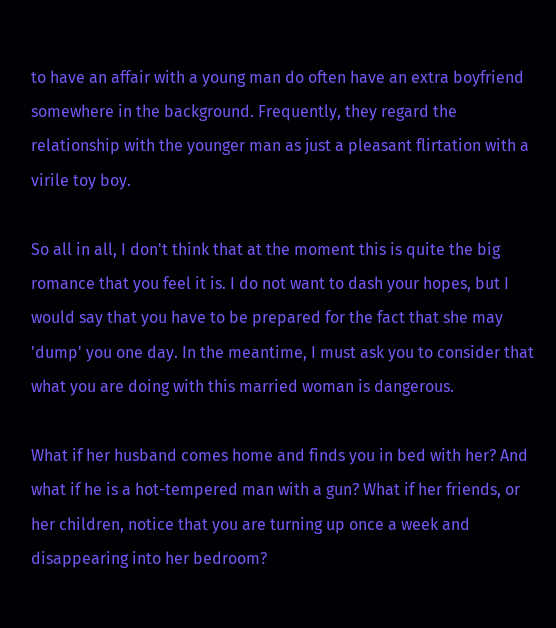to have an affair with a young man do often have an extra boyfriend somewhere in the background. Frequently, they regard the relationship with the younger man as just a pleasant flirtation with a virile toy boy.

So all in all, I don't think that at the moment this is quite the big romance that you feel it is. I do not want to dash your hopes, but I would say that you have to be prepared for the fact that she may 'dump' you one day. In the meantime, I must ask you to consider that what you are doing with this married woman is dangerous.

What if her husband comes home and finds you in bed with her? And what if he is a hot-tempered man with a gun? What if her friends, or her children, notice that you are turning up once a week and disappearing into her bedroom?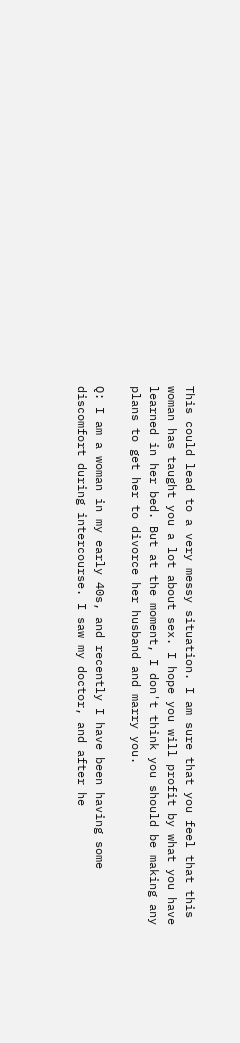This could lead to a very messy situation. I am sure that you feel that this woman has taught you a lot about sex. I hope you will profit by what you have learned in her bed. But at the moment, I don't think you should be making any plans to get her to divorce her husband and marry you.

Q: I am a woman in my early 40s, and recently I have been having some discomfort during intercourse. I saw my doctor, and after he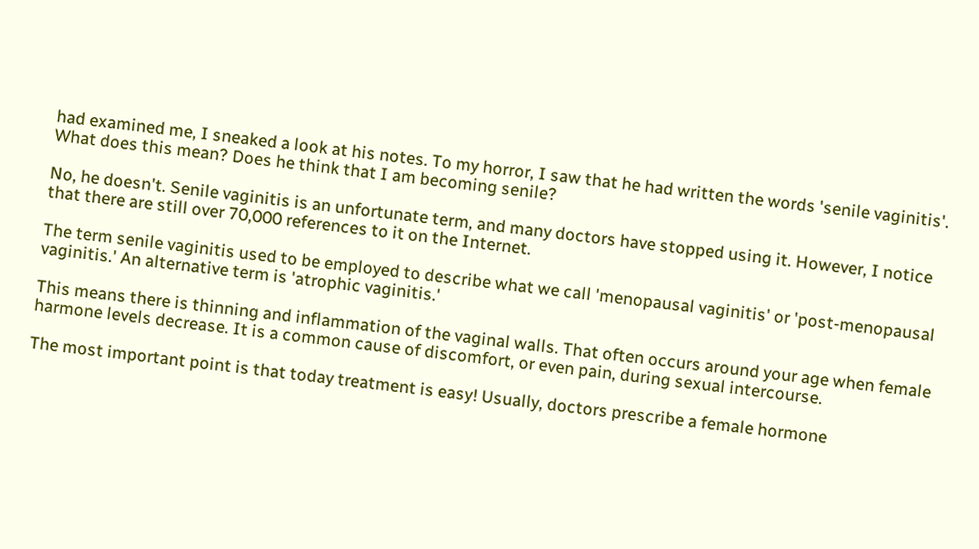had examined me, I sneaked a look at his notes. To my horror, I saw that he had written the words 'senile vaginitis'. What does this mean? Does he think that I am becoming senile?

No, he doesn't. Senile vaginitis is an unfortunate term, and many doctors have stopped using it. However, I notice that there are still over 70,000 references to it on the Internet.

The term senile vaginitis used to be employed to describe what we call 'menopausal vaginitis' or 'post-menopausal vaginitis.' An alternative term is 'atrophic vaginitis.'

This means there is thinning and inflammation of the vaginal walls. That often occurs around your age when female harmone levels decrease. It is a common cause of discomfort, or even pain, during sexual intercourse.

The most important point is that today treatment is easy! Usually, doctors prescribe a female hormone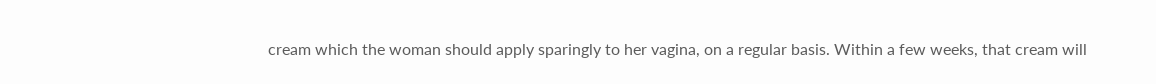cream which the woman should apply sparingly to her vagina, on a regular basis. Within a few weeks, that cream will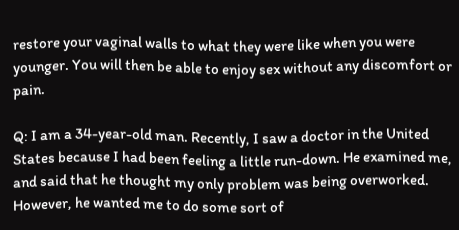restore your vaginal walls to what they were like when you were younger. You will then be able to enjoy sex without any discomfort or pain.

Q: I am a 34-year-old man. Recently, I saw a doctor in the United States because I had been feeling a little run-down. He examined me, and said that he thought my only problem was being overworked. However, he wanted me to do some sort of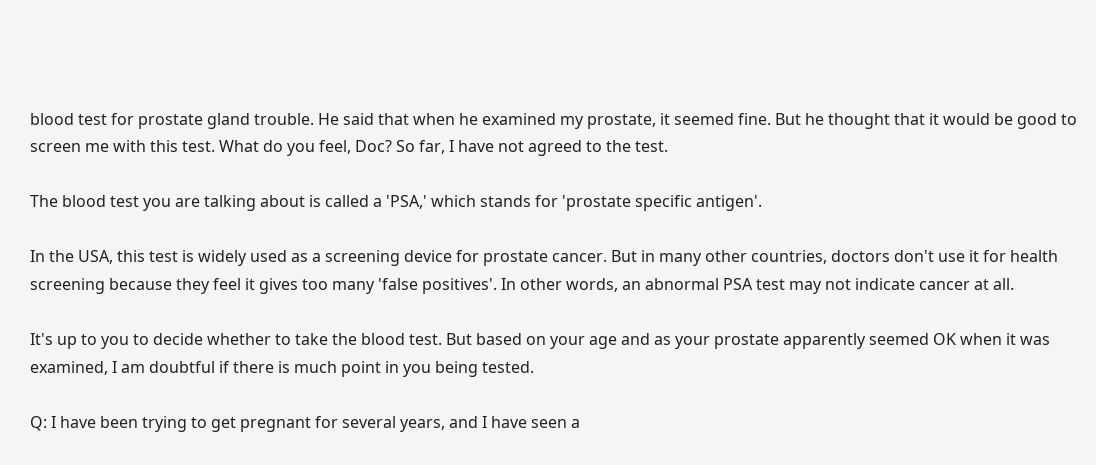blood test for prostate gland trouble. He said that when he examined my prostate, it seemed fine. But he thought that it would be good to screen me with this test. What do you feel, Doc? So far, I have not agreed to the test.

The blood test you are talking about is called a 'PSA,' which stands for 'prostate specific antigen'.

In the USA, this test is widely used as a screening device for prostate cancer. But in many other countries, doctors don't use it for health screening because they feel it gives too many 'false positives'. In other words, an abnormal PSA test may not indicate cancer at all.

It's up to you to decide whether to take the blood test. But based on your age and as your prostate apparently seemed OK when it was examined, I am doubtful if there is much point in you being tested.

Q: I have been trying to get pregnant for several years, and I have seen a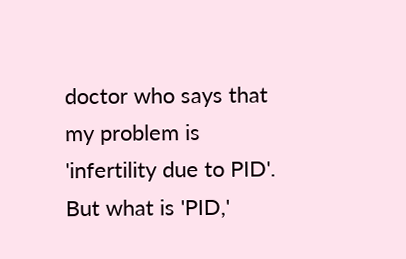doctor who says that my problem is 'infertility due to PID'. But what is 'PID,'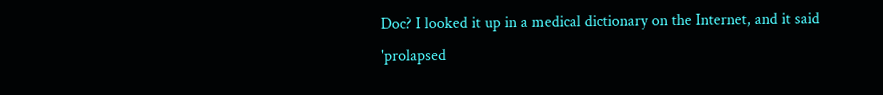Doc? I looked it up in a medical dictionary on the Internet, and it said 'prolapsed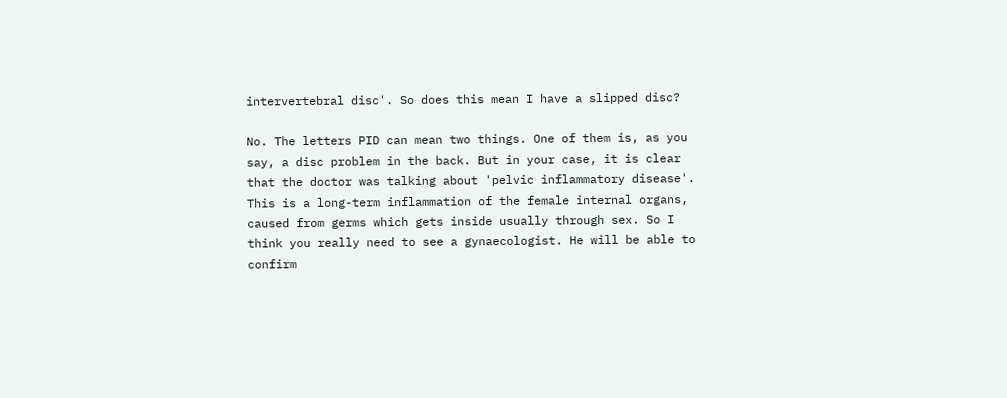intervertebral disc'. So does this mean I have a slipped disc?

No. The letters PID can mean two things. One of them is, as you say, a disc problem in the back. But in your case, it is clear that the doctor was talking about 'pelvic inflammatory disease'. This is a long-term inflammation of the female internal organs, caused from germs which gets inside usually through sex. So I think you really need to see a gynaecologist. He will be able to confirm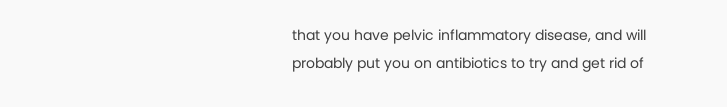that you have pelvic inflammatory disease, and will probably put you on antibiotics to try and get rid of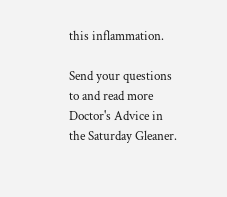this inflammation.

Send your questions to and read more Doctor's Advice in the Saturday Gleaner.